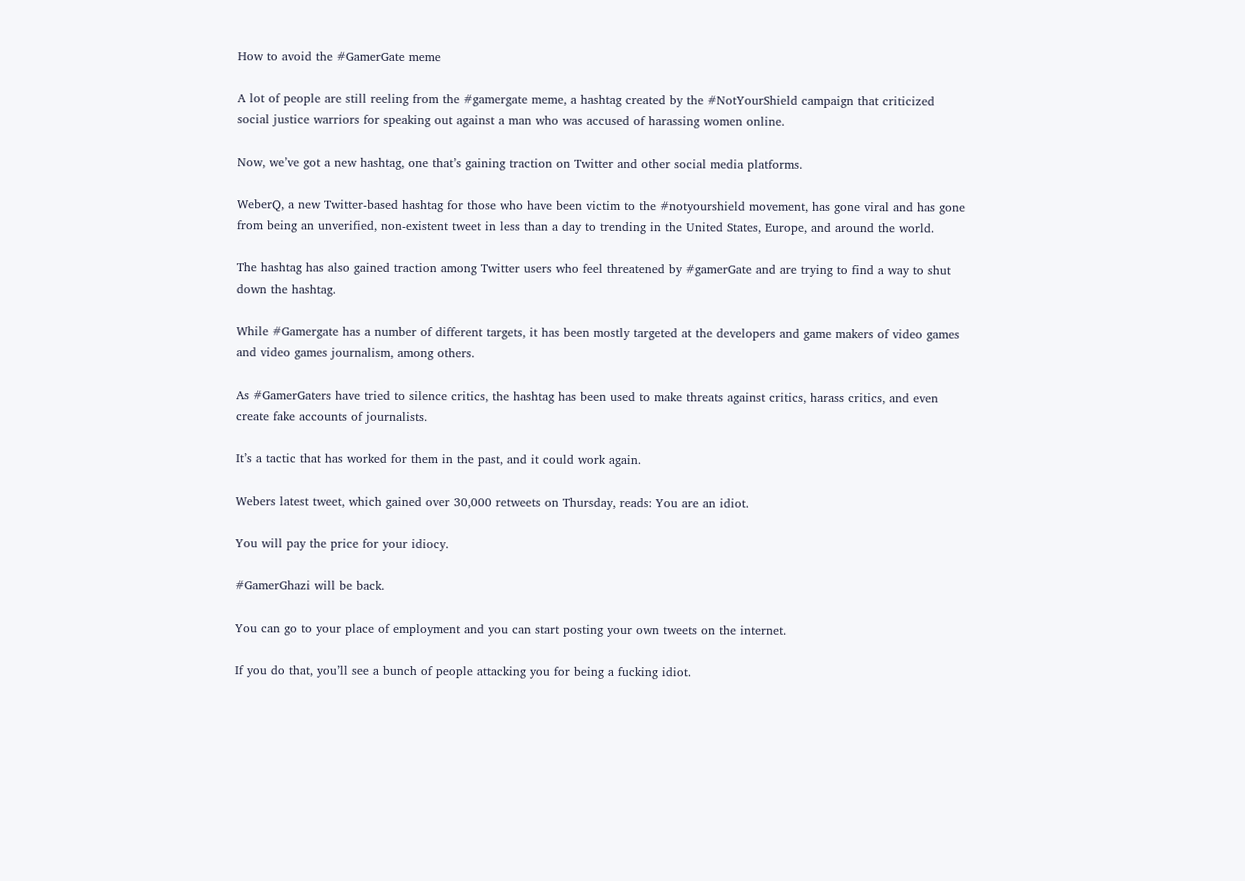How to avoid the #GamerGate meme

A lot of people are still reeling from the #gamergate meme, a hashtag created by the #NotYourShield campaign that criticized social justice warriors for speaking out against a man who was accused of harassing women online.

Now, we’ve got a new hashtag, one that’s gaining traction on Twitter and other social media platforms.

WeberQ, a new Twitter-based hashtag for those who have been victim to the #notyourshield movement, has gone viral and has gone from being an unverified, non-existent tweet in less than a day to trending in the United States, Europe, and around the world.

The hashtag has also gained traction among Twitter users who feel threatened by #gamerGate and are trying to find a way to shut down the hashtag.

While #Gamergate has a number of different targets, it has been mostly targeted at the developers and game makers of video games and video games journalism, among others.

As #GamerGaters have tried to silence critics, the hashtag has been used to make threats against critics, harass critics, and even create fake accounts of journalists.

It’s a tactic that has worked for them in the past, and it could work again.

Webers latest tweet, which gained over 30,000 retweets on Thursday, reads: You are an idiot.

You will pay the price for your idiocy.

#GamerGhazi will be back.

You can go to your place of employment and you can start posting your own tweets on the internet.

If you do that, you’ll see a bunch of people attacking you for being a fucking idiot.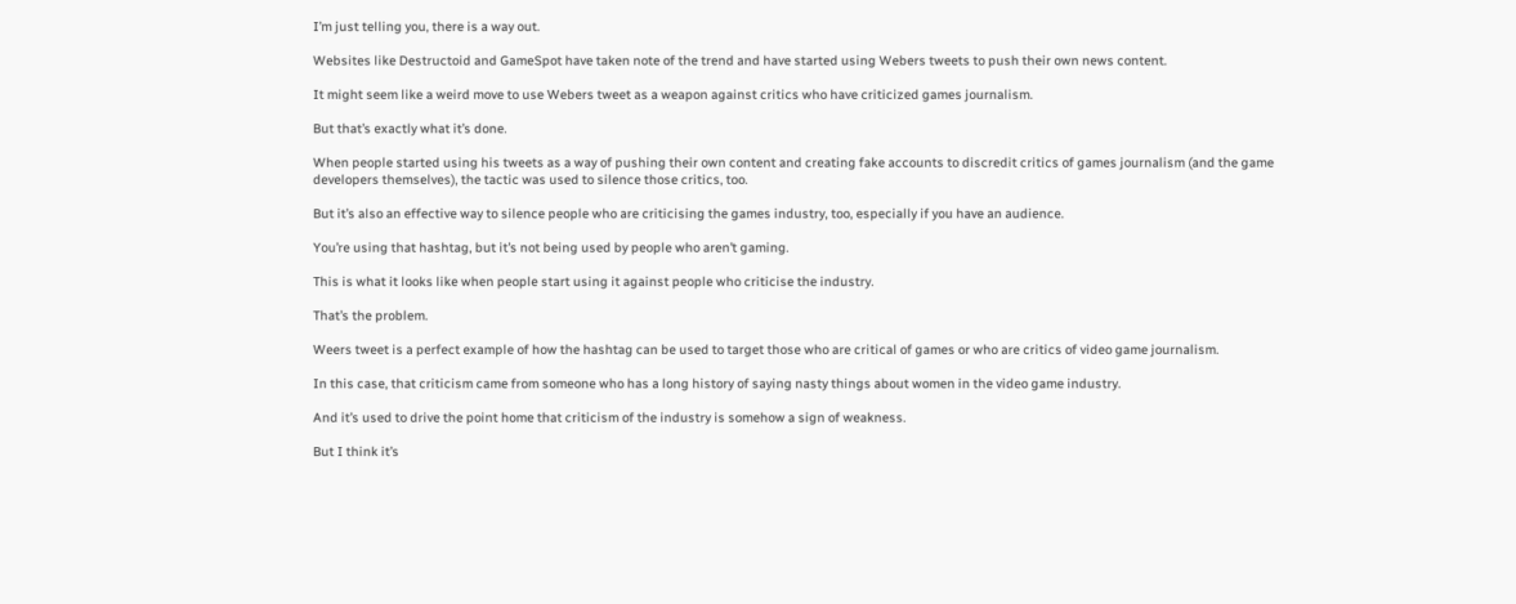I’m just telling you, there is a way out.

Websites like Destructoid and GameSpot have taken note of the trend and have started using Webers tweets to push their own news content.

It might seem like a weird move to use Webers tweet as a weapon against critics who have criticized games journalism.

But that’s exactly what it’s done.

When people started using his tweets as a way of pushing their own content and creating fake accounts to discredit critics of games journalism (and the game developers themselves), the tactic was used to silence those critics, too.

But it’s also an effective way to silence people who are criticising the games industry, too, especially if you have an audience.

You’re using that hashtag, but it’s not being used by people who aren’t gaming.

This is what it looks like when people start using it against people who criticise the industry.

That’s the problem.

Weers tweet is a perfect example of how the hashtag can be used to target those who are critical of games or who are critics of video game journalism.

In this case, that criticism came from someone who has a long history of saying nasty things about women in the video game industry.

And it’s used to drive the point home that criticism of the industry is somehow a sign of weakness.

But I think it’s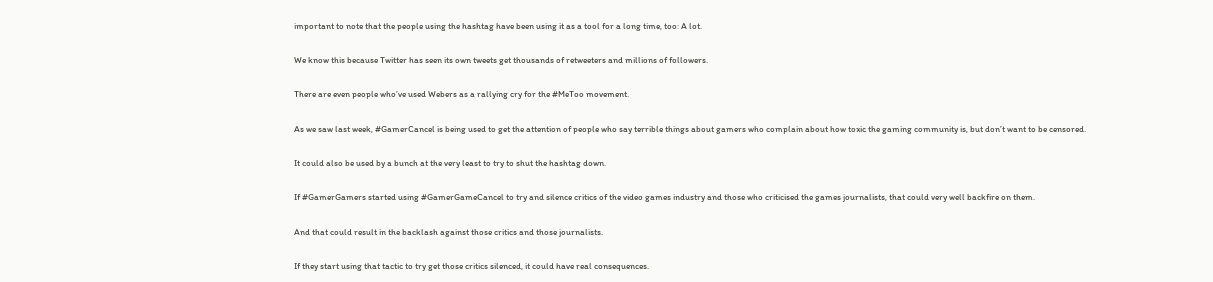important to note that the people using the hashtag have been using it as a tool for a long time, too: A lot.

We know this because Twitter has seen its own tweets get thousands of retweeters and millions of followers.

There are even people who’ve used Webers as a rallying cry for the #MeToo movement.

As we saw last week, #GamerCancel is being used to get the attention of people who say terrible things about gamers who complain about how toxic the gaming community is, but don’t want to be censored.

It could also be used by a bunch at the very least to try to shut the hashtag down.

If #GamerGamers started using #GamerGameCancel to try and silence critics of the video games industry and those who criticised the games journalists, that could very well backfire on them.

And that could result in the backlash against those critics and those journalists.

If they start using that tactic to try get those critics silenced, it could have real consequences.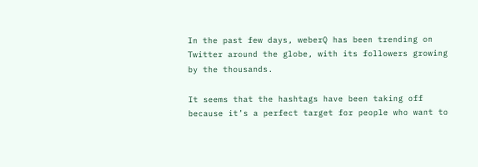In the past few days, weberQ has been trending on Twitter around the globe, with its followers growing by the thousands.

It seems that the hashtags have been taking off because it’s a perfect target for people who want to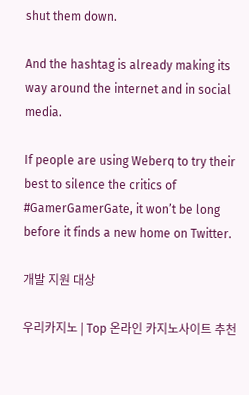shut them down.

And the hashtag is already making its way around the internet and in social media.

If people are using Weberq to try their best to silence the critics of #GamerGamerGate, it won’t be long before it finds a new home on Twitter.

개발 지원 대상

우리카지노 | Top 온라인 카지노사이트 추천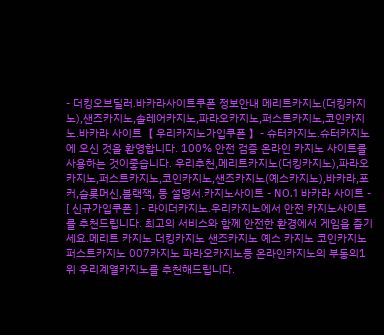- 더킹오브딜러.바카라사이트쿠폰 정보안내 메리트카지노(더킹카지노),샌즈카지노,솔레어카지노,파라오카지노,퍼스트카지노,코인카지노.바카라 사이트【 우리카지노가입쿠폰 】- 슈터카지노.슈터카지노 에 오신 것을 환영합니다. 100% 안전 검증 온라인 카지노 사이트를 사용하는 것이좋습니다. 우리추천,메리트카지노(더킹카지노),파라오카지노,퍼스트카지노,코인카지노,샌즈카지노(예스카지노),바카라,포커,슬롯머신,블랙잭, 등 설명서.카지노사이트 - NO.1 바카라 사이트 - [ 신규가입쿠폰 ] - 라이더카지노.우리카지노에서 안전 카지노사이트를 추천드립니다. 최고의 서비스와 함께 안전한 환경에서 게임을 즐기세요.메리트 카지노 더킹카지노 샌즈카지노 예스 카지노 코인카지노 퍼스트카지노 007카지노 파라오카지노등 온라인카지노의 부동의1위 우리계열카지노를 추천해드립니다.